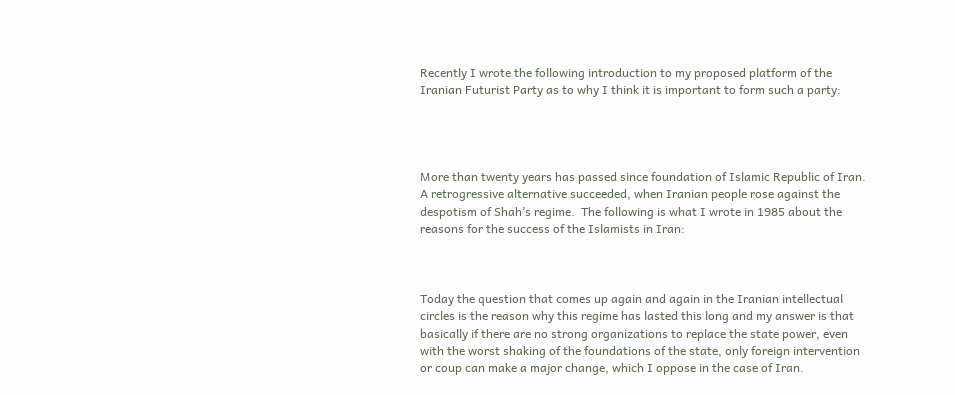Recently I wrote the following introduction to my proposed platform of the Iranian Futurist Party as to why I think it is important to form such a party:




More than twenty years has passed since foundation of Islamic Republic of Iran. A retrogressive alternative succeeded, when Iranian people rose against the despotism of Shah’s regime.  The following is what I wrote in 1985 about the reasons for the success of the Islamists in Iran:



Today the question that comes up again and again in the Iranian intellectual circles is the reason why this regime has lasted this long and my answer is that basically if there are no strong organizations to replace the state power, even with the worst shaking of the foundations of the state, only foreign intervention or coup can make a major change, which I oppose in the case of Iran.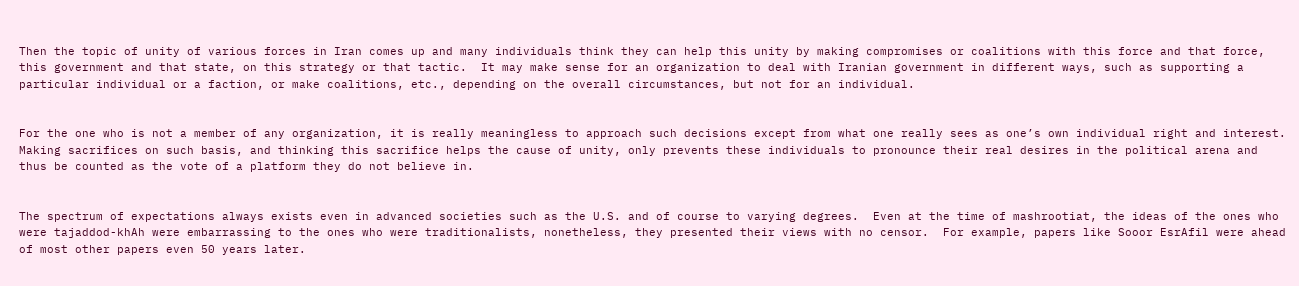Then the topic of unity of various forces in Iran comes up and many individuals think they can help this unity by making compromises or coalitions with this force and that force, this government and that state, on this strategy or that tactic.  It may make sense for an organization to deal with Iranian government in different ways, such as supporting a particular individual or a faction, or make coalitions, etc., depending on the overall circumstances, but not for an individual.


For the one who is not a member of any organization, it is really meaningless to approach such decisions except from what one really sees as one’s own individual right and interest.  Making sacrifices on such basis, and thinking this sacrifice helps the cause of unity, only prevents these individuals to pronounce their real desires in the political arena and thus be counted as the vote of a platform they do not believe in.


The spectrum of expectations always exists even in advanced societies such as the U.S. and of course to varying degrees.  Even at the time of mashrootiat, the ideas of the ones who were tajaddod-khAh were embarrassing to the ones who were traditionalists, nonetheless, they presented their views with no censor.  For example, papers like Sooor EsrAfil were ahead of most other papers even 50 years later.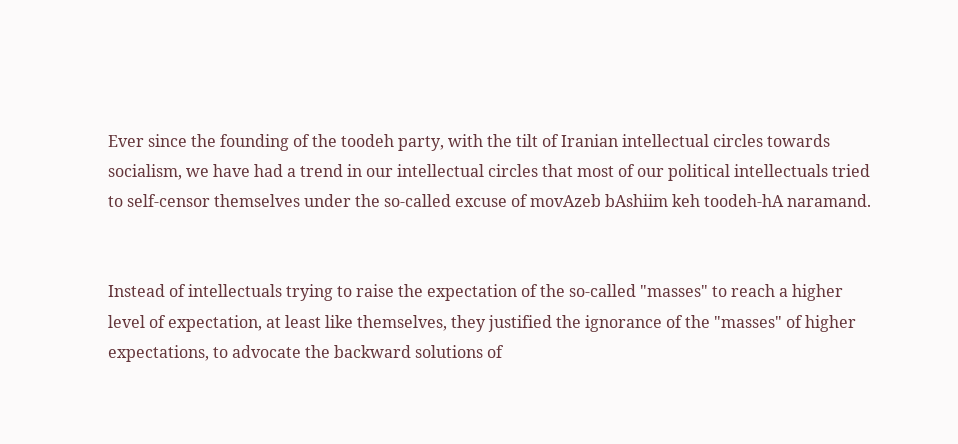Ever since the founding of the toodeh party, with the tilt of Iranian intellectual circles towards socialism, we have had a trend in our intellectual circles that most of our political intellectuals tried to self-censor themselves under the so-called excuse of movAzeb bAshiim keh toodeh-hA naramand.


Instead of intellectuals trying to raise the expectation of the so-called "masses" to reach a higher level of expectation, at least like themselves, they justified the ignorance of the "masses" of higher expectations, to advocate the backward solutions of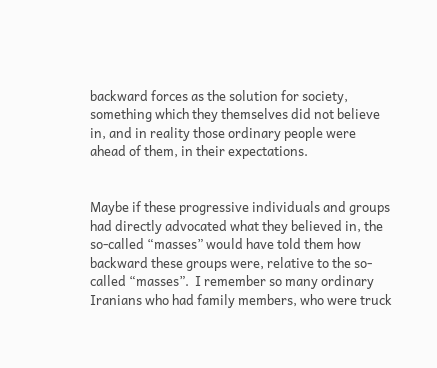backward forces as the solution for society, something which they themselves did not believe in, and in reality those ordinary people were ahead of them, in their expectations.


Maybe if these progressive individuals and groups had directly advocated what they believed in, the so-called “masses” would have told them how backward these groups were, relative to the so-called “masses”.  I remember so many ordinary Iranians who had family members, who were truck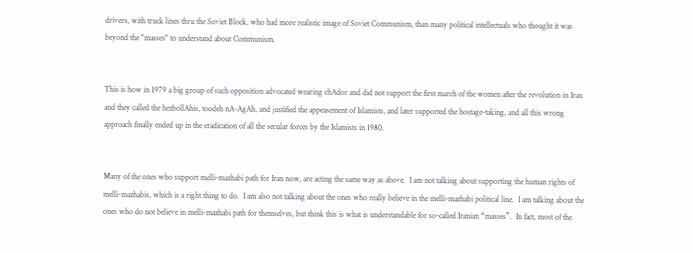drivers, with truck lines thru the Soviet Block, who had more realistic image of Soviet Communism, than many political intellectuals who thought it was beyond the "masses" to understand about Communism.


This is how in 1979 a big group of such opposition advocated wearing chAdor and did not support the first march of the women after the revolution in Iran and they called the hezbollAhis, toodeh nA-AgAh, and justified the appeasement of Islamists, and later supported the hostage-taking, and all this wrong approach finally ended up in the eradication of all the secular forces by the Islamists in 1980.


Many of the ones who support melli-mazhabi path for Iran now, are acting the same way as above.  I am not talking about supporting the human rights of melli-mazhabis, which is a right thing to do.  I am also not talking about the ones who really believe in the melli-mazhabi political line.  I am talking about the ones who do not believe in melli-mazhabi path for themselves, but think this is what is understandable for so-called Iranian “masses”.  In fact, most of the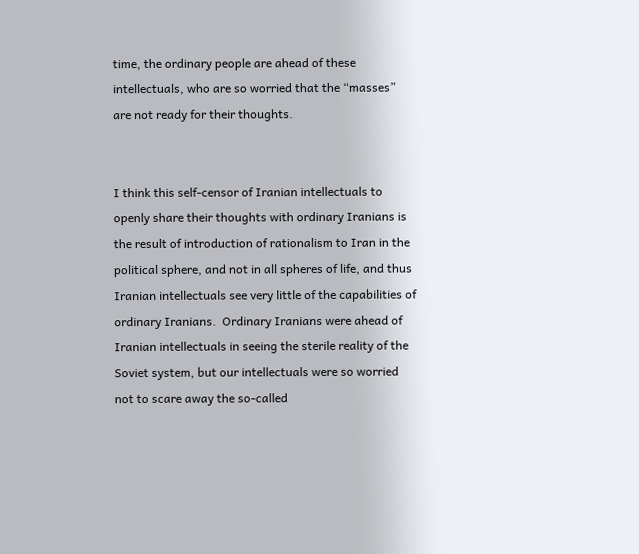time, the ordinary people are ahead of these intellectuals, who are so worried that the “masses” are not ready for their thoughts.


I think this self-censor of Iranian intellectuals to openly share their thoughts with ordinary Iranians is the result of introduction of rationalism to Iran in the political sphere, and not in all spheres of life, and thus Iranian intellectuals see very little of the capabilities of ordinary Iranians.  Ordinary Iranians were ahead of Iranian intellectuals in seeing the sterile reality of the Soviet system, but our intellectuals were so worried not to scare away the so-called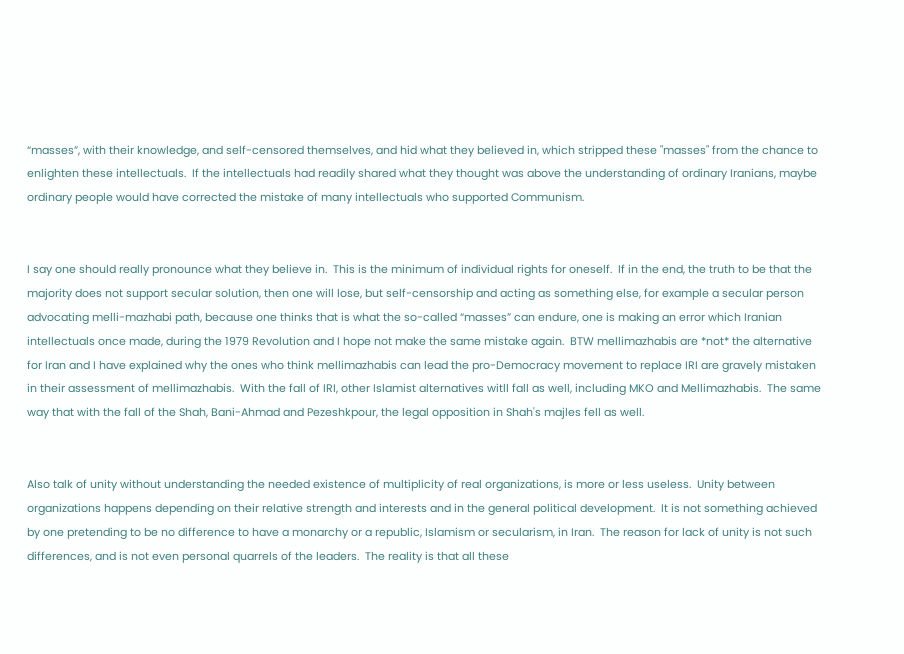“masses”, with their knowledge, and self-censored themselves, and hid what they believed in, which stripped these "masses" from the chance to enlighten these intellectuals.  If the intellectuals had readily shared what they thought was above the understanding of ordinary Iranians, maybe ordinary people would have corrected the mistake of many intellectuals who supported Communism.


I say one should really pronounce what they believe in.  This is the minimum of individual rights for oneself.  If in the end, the truth to be that the majority does not support secular solution, then one will lose, but self-censorship and acting as something else, for example a secular person advocating melli-mazhabi path, because one thinks that is what the so-called “masses” can endure, one is making an error which Iranian intellectuals once made, during the 1979 Revolution and I hope not make the same mistake again.  BTW mellimazhabis are *not* the alternative for Iran and I have explained why the ones who think mellimazhabis can lead the pro-Democracy movement to replace IRI are gravely mistaken in their assessment of mellimazhabis.  With the fall of IRI, other Islamist alternatives witll fall as well, including MKO and Mellimazhabis.  The same way that with the fall of the Shah, Bani-Ahmad and Pezeshkpour, the legal opposition in Shah's majles fell as well.


Also talk of unity without understanding the needed existence of multiplicity of real organizations, is more or less useless.  Unity between organizations happens depending on their relative strength and interests and in the general political development.  It is not something achieved by one pretending to be no difference to have a monarchy or a republic, Islamism or secularism, in Iran.  The reason for lack of unity is not such differences, and is not even personal quarrels of the leaders.  The reality is that all these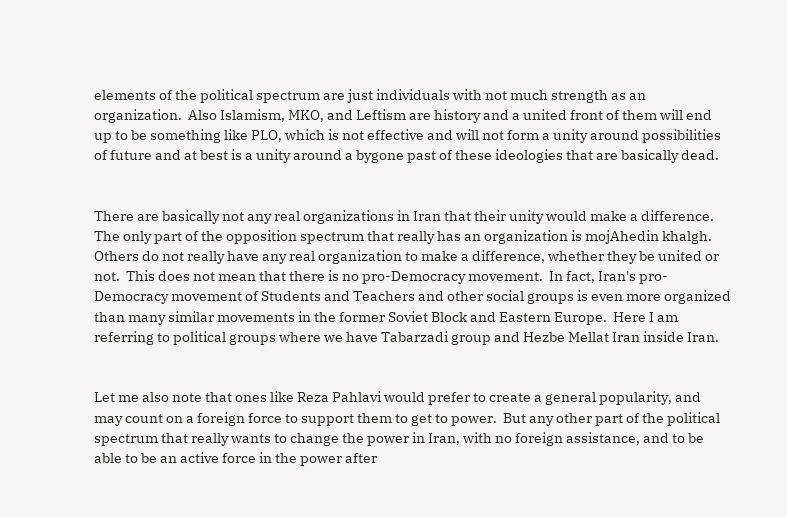elements of the political spectrum are just individuals with not much strength as an organization.  Also Islamism, MKO, and Leftism are history and a united front of them will end up to be something like PLO, which is not effective and will not form a unity around possibilities of future and at best is a unity around a bygone past of these ideologies that are basically dead.


There are basically not any real organizations in Iran that their unity would make a difference.  The only part of the opposition spectrum that really has an organization is mojAhedin khalgh.  Others do not really have any real organization to make a difference, whether they be united or not.  This does not mean that there is no pro-Democracy movement.  In fact, Iran's pro-Democracy movement of Students and Teachers and other social groups is even more organized than many similar movements in the former Soviet Block and Eastern Europe.  Here I am referring to political groups where we have Tabarzadi group and Hezbe Mellat Iran inside Iran.


Let me also note that ones like Reza Pahlavi would prefer to create a general popularity, and may count on a foreign force to support them to get to power.  But any other part of the political spectrum that really wants to change the power in Iran, with no foreign assistance, and to be able to be an active force in the power after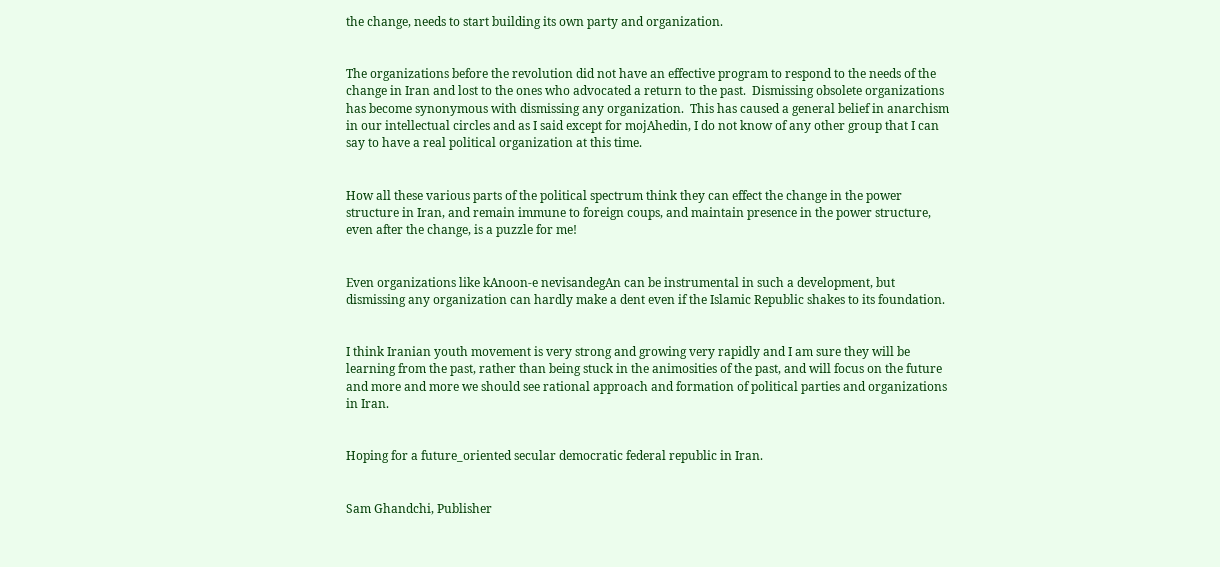the change, needs to start building its own party and organization.


The organizations before the revolution did not have an effective program to respond to the needs of the change in Iran and lost to the ones who advocated a return to the past.  Dismissing obsolete organizations has become synonymous with dismissing any organization.  This has caused a general belief in anarchism in our intellectual circles and as I said except for mojAhedin, I do not know of any other group that I can say to have a real political organization at this time.


How all these various parts of the political spectrum think they can effect the change in the power structure in Iran, and remain immune to foreign coups, and maintain presence in the power structure, even after the change, is a puzzle for me!


Even organizations like kAnoon-e nevisandegAn can be instrumental in such a development, but dismissing any organization can hardly make a dent even if the Islamic Republic shakes to its foundation.


I think Iranian youth movement is very strong and growing very rapidly and I am sure they will be learning from the past, rather than being stuck in the animosities of the past, and will focus on the future and more and more we should see rational approach and formation of political parties and organizations in Iran.


Hoping for a future_oriented secular democratic federal republic in Iran.


Sam Ghandchi, Publisher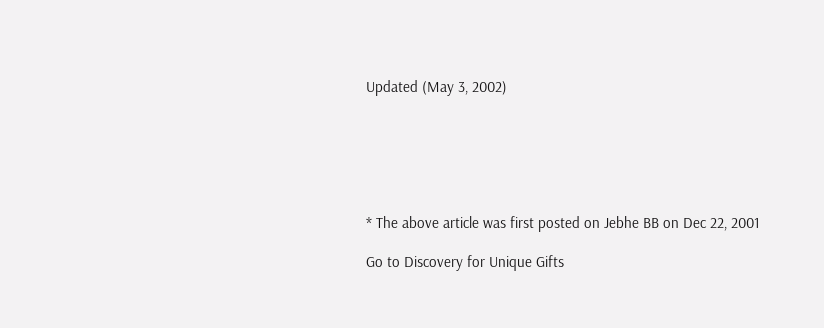Updated (May 3, 2002)






* The above article was first posted on Jebhe BB on Dec 22, 2001

Go to Discovery for Unique Gifts